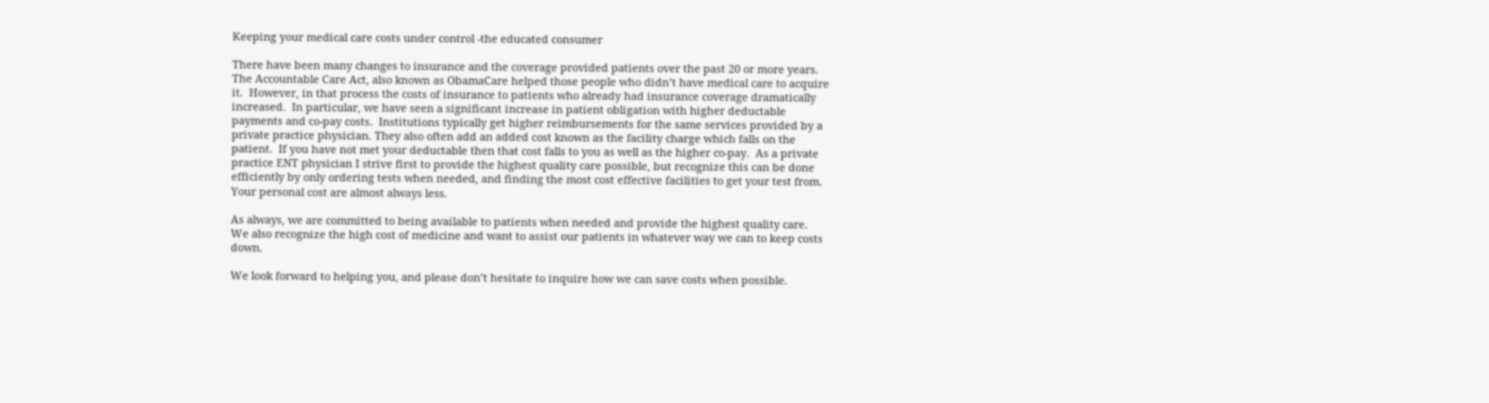Keeping your medical care costs under control -the educated consumer

There have been many changes to insurance and the coverage provided patients over the past 20 or more years.  The Accountable Care Act, also known as ObamaCare helped those people who didn’t have medical care to acquire it.  However, in that process the costs of insurance to patients who already had insurance coverage dramatically increased.  In particular, we have seen a significant increase in patient obligation with higher deductable payments and co-pay costs.  Institutions typically get higher reimbursements for the same services provided by a private practice physician. They also often add an added cost known as the facility charge which falls on the patient.  If you have not met your deductable then that cost falls to you as well as the higher co-pay.  As a private practice ENT physician I strive first to provide the highest quality care possible, but recognize this can be done efficiently by only ordering tests when needed, and finding the most cost effective facilities to get your test from.  Your personal cost are almost always less.

As always, we are committed to being available to patients when needed and provide the highest quality care.  We also recognize the high cost of medicine and want to assist our patients in whatever way we can to keep costs down.

We look forward to helping you, and please don’t hesitate to inquire how we can save costs when possible.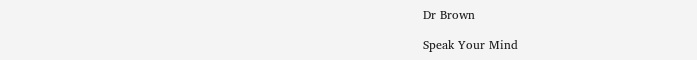Dr Brown

Speak Your Mind